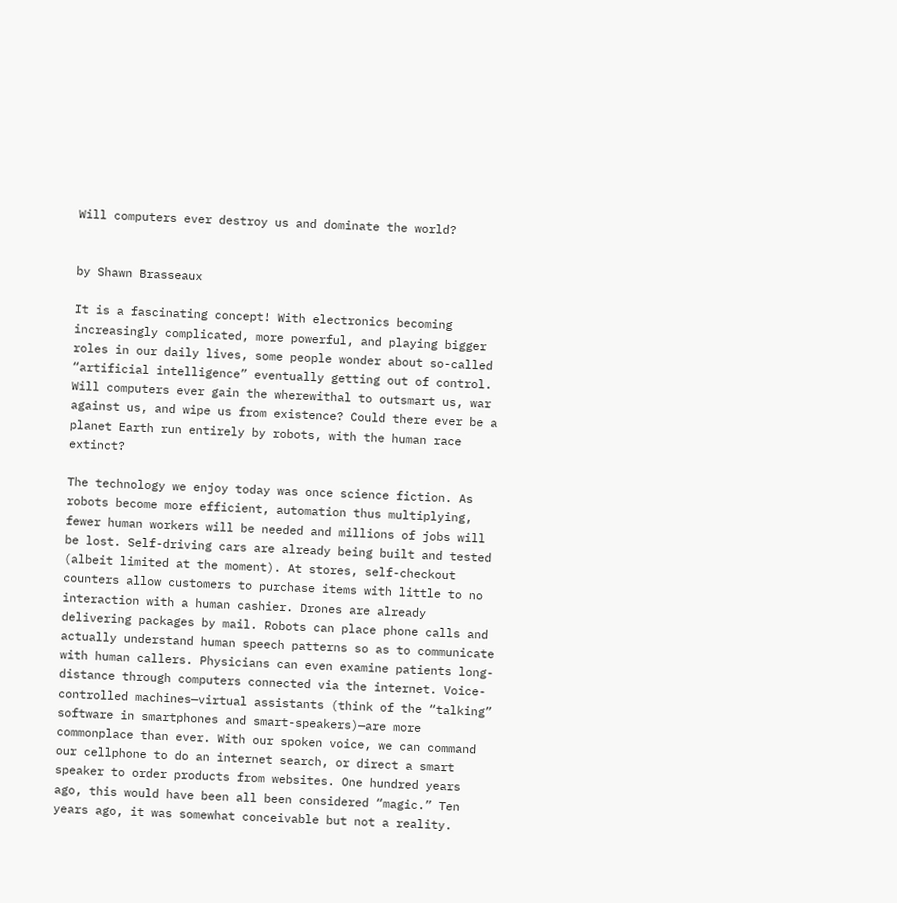Will computers ever destroy us and dominate the world?


by Shawn Brasseaux

It is a fascinating concept! With electronics becoming increasingly complicated, more powerful, and playing bigger roles in our daily lives, some people wonder about so-called “artificial intelligence” eventually getting out of control. Will computers ever gain the wherewithal to outsmart us, war against us, and wipe us from existence? Could there ever be a planet Earth run entirely by robots, with the human race extinct?

The technology we enjoy today was once science fiction. As robots become more efficient, automation thus multiplying, fewer human workers will be needed and millions of jobs will be lost. Self-driving cars are already being built and tested (albeit limited at the moment). At stores, self-checkout counters allow customers to purchase items with little to no interaction with a human cashier. Drones are already delivering packages by mail. Robots can place phone calls and actually understand human speech patterns so as to communicate with human callers. Physicians can even examine patients long-distance through computers connected via the internet. Voice-controlled machines—virtual assistants (think of the “talking” software in smartphones and smart-speakers)—are more commonplace than ever. With our spoken voice, we can command our cellphone to do an internet search, or direct a smart speaker to order products from websites. One hundred years ago, this would have been all been considered “magic.” Ten years ago, it was somewhat conceivable but not a reality.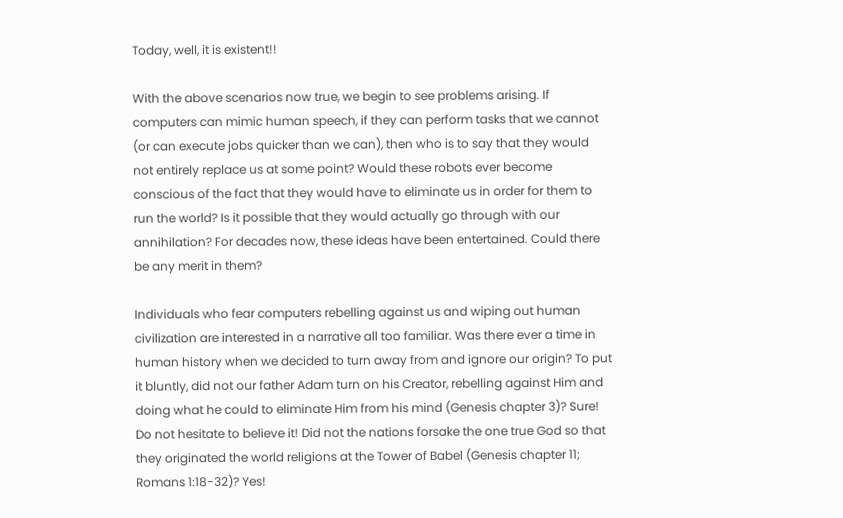Today, well, it is existent!!

With the above scenarios now true, we begin to see problems arising. If computers can mimic human speech, if they can perform tasks that we cannot (or can execute jobs quicker than we can), then who is to say that they would not entirely replace us at some point? Would these robots ever become conscious of the fact that they would have to eliminate us in order for them to run the world? Is it possible that they would actually go through with our annihilation? For decades now, these ideas have been entertained. Could there be any merit in them?

Individuals who fear computers rebelling against us and wiping out human civilization are interested in a narrative all too familiar. Was there ever a time in human history when we decided to turn away from and ignore our origin? To put it bluntly, did not our father Adam turn on his Creator, rebelling against Him and doing what he could to eliminate Him from his mind (Genesis chapter 3)? Sure! Do not hesitate to believe it! Did not the nations forsake the one true God so that they originated the world religions at the Tower of Babel (Genesis chapter 11; Romans 1:18-32)? Yes!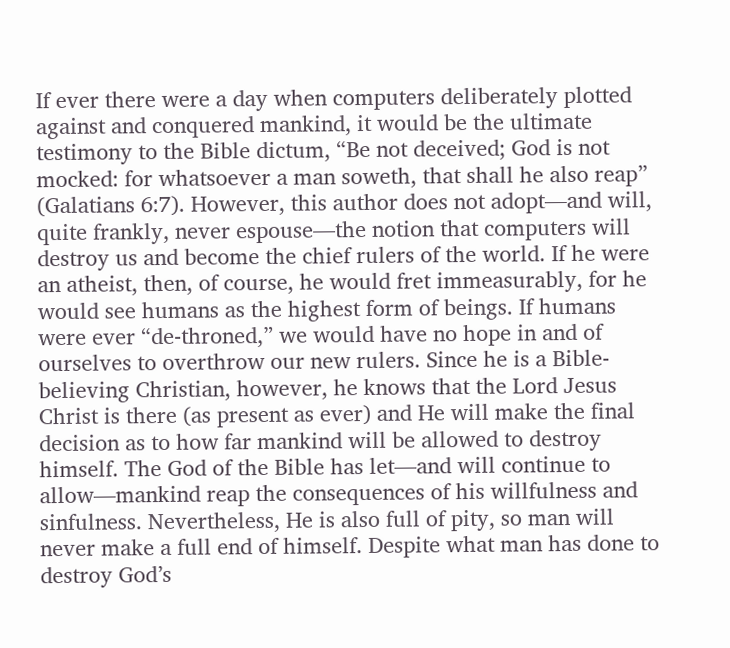If ever there were a day when computers deliberately plotted against and conquered mankind, it would be the ultimate testimony to the Bible dictum, “Be not deceived; God is not mocked: for whatsoever a man soweth, that shall he also reap” (Galatians 6:7). However, this author does not adopt—and will, quite frankly, never espouse—the notion that computers will destroy us and become the chief rulers of the world. If he were an atheist, then, of course, he would fret immeasurably, for he would see humans as the highest form of beings. If humans were ever “de-throned,” we would have no hope in and of ourselves to overthrow our new rulers. Since he is a Bible-believing Christian, however, he knows that the Lord Jesus Christ is there (as present as ever) and He will make the final decision as to how far mankind will be allowed to destroy himself. The God of the Bible has let—and will continue to allow—mankind reap the consequences of his willfulness and sinfulness. Nevertheless, He is also full of pity, so man will never make a full end of himself. Despite what man has done to destroy God’s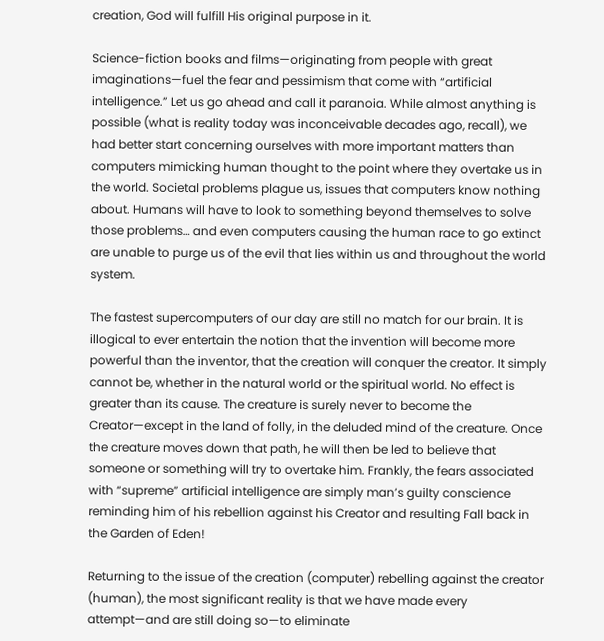creation, God will fulfill His original purpose in it.

Science-fiction books and films—originating from people with great imaginations—fuel the fear and pessimism that come with “artificial intelligence.” Let us go ahead and call it paranoia. While almost anything is possible (what is reality today was inconceivable decades ago, recall), we had better start concerning ourselves with more important matters than computers mimicking human thought to the point where they overtake us in the world. Societal problems plague us, issues that computers know nothing about. Humans will have to look to something beyond themselves to solve those problems… and even computers causing the human race to go extinct are unable to purge us of the evil that lies within us and throughout the world system.

The fastest supercomputers of our day are still no match for our brain. It is illogical to ever entertain the notion that the invention will become more powerful than the inventor, that the creation will conquer the creator. It simply cannot be, whether in the natural world or the spiritual world. No effect is greater than its cause. The creature is surely never to become the Creator—except in the land of folly, in the deluded mind of the creature. Once the creature moves down that path, he will then be led to believe that someone or something will try to overtake him. Frankly, the fears associated with “supreme” artificial intelligence are simply man’s guilty conscience reminding him of his rebellion against his Creator and resulting Fall back in the Garden of Eden!

Returning to the issue of the creation (computer) rebelling against the creator (human), the most significant reality is that we have made every attempt—and are still doing so—to eliminate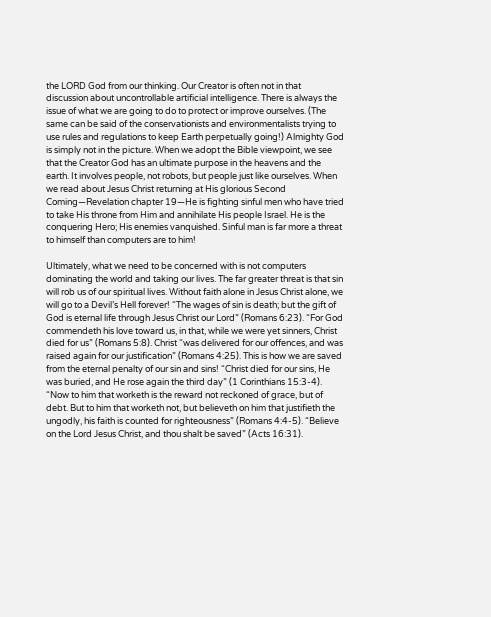the LORD God from our thinking. Our Creator is often not in that discussion about uncontrollable artificial intelligence. There is always the issue of what we are going to do to protect or improve ourselves. (The same can be said of the conservationists and environmentalists trying to use rules and regulations to keep Earth perpetually going!) Almighty God is simply not in the picture. When we adopt the Bible viewpoint, we see that the Creator God has an ultimate purpose in the heavens and the earth. It involves people, not robots, but people just like ourselves. When we read about Jesus Christ returning at His glorious Second Coming—Revelation chapter 19—He is fighting sinful men who have tried to take His throne from Him and annihilate His people Israel. He is the conquering Hero; His enemies vanquished. Sinful man is far more a threat to himself than computers are to him!

Ultimately, what we need to be concerned with is not computers dominating the world and taking our lives. The far greater threat is that sin will rob us of our spiritual lives. Without faith alone in Jesus Christ alone, we will go to a Devil’s Hell forever! “The wages of sin is death; but the gift of God is eternal life through Jesus Christ our Lord” (Romans 6:23). “For God commendeth his love toward us, in that, while we were yet sinners, Christ died for us” (Romans 5:8). Christ “was delivered for our offences, and was raised again for our justification” (Romans 4:25). This is how we are saved from the eternal penalty of our sin and sins! “Christ died for our sins, He was buried, and He rose again the third day” (1 Corinthians 15:3-4). “Now to him that worketh is the reward not reckoned of grace, but of debt. But to him that worketh not, but believeth on him that justifieth the ungodly, his faith is counted for righteousness” (Romans 4:4-5). “Believe on the Lord Jesus Christ, and thou shalt be saved” (Acts 16:31).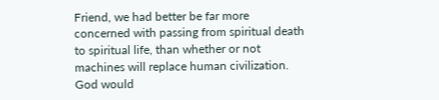Friend, we had better be far more concerned with passing from spiritual death to spiritual life, than whether or not machines will replace human civilization. God would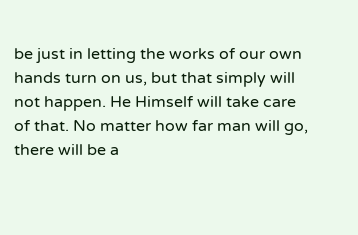be just in letting the works of our own hands turn on us, but that simply will not happen. He Himself will take care of that. No matter how far man will go, there will be a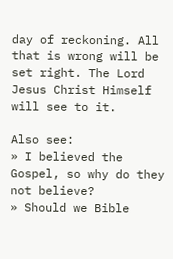day of reckoning. All that is wrong will be set right. The Lord Jesus Christ Himself will see to it.

Also see:
» I believed the Gospel, so why do they not believe?
» Should we Bible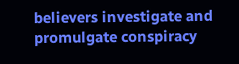believers investigate and promulgate conspiracy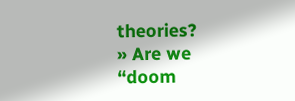theories?
» Are we “doom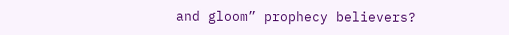and gloom” prophecy believers?